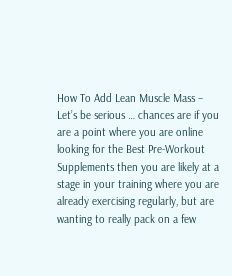How To Add Lean Muscle Mass – Let’s be serious … chances are if you are a point where you are online looking for the Best Pre-Workout Supplements then you are likely at a stage in your training where you are already exercising regularly, but are wanting to really pack on a few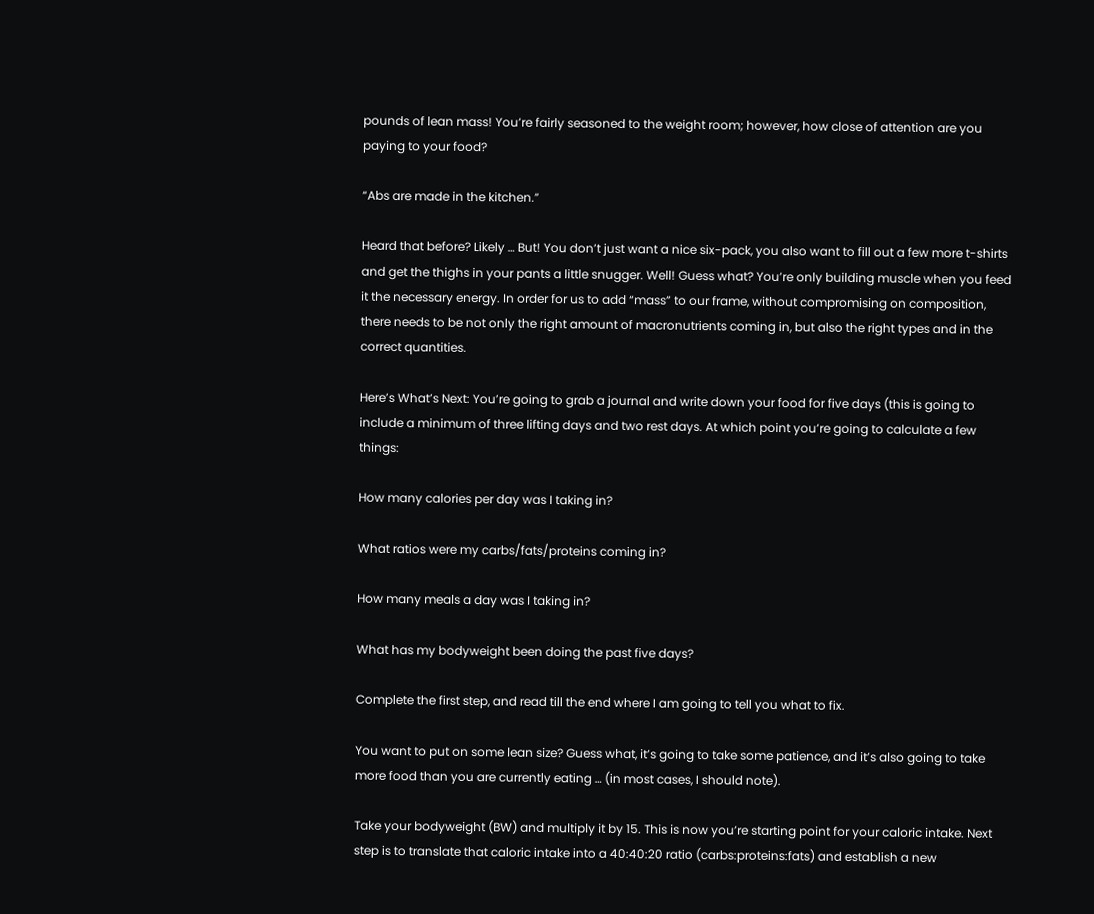pounds of lean mass! You’re fairly seasoned to the weight room; however, how close of attention are you paying to your food?

“Abs are made in the kitchen.”

Heard that before? Likely … But! You don’t just want a nice six-pack, you also want to fill out a few more t-shirts and get the thighs in your pants a little snugger. Well! Guess what? You’re only building muscle when you feed it the necessary energy. In order for us to add “mass” to our frame, without compromising on composition, there needs to be not only the right amount of macronutrients coming in, but also the right types and in the correct quantities.

Here’s What’s Next: You’re going to grab a journal and write down your food for five days (this is going to include a minimum of three lifting days and two rest days. At which point you’re going to calculate a few things:

How many calories per day was I taking in?

What ratios were my carbs/fats/proteins coming in?

How many meals a day was I taking in?

What has my bodyweight been doing the past five days?

Complete the first step, and read till the end where I am going to tell you what to fix.

You want to put on some lean size? Guess what, it’s going to take some patience, and it’s also going to take more food than you are currently eating … (in most cases, I should note).

Take your bodyweight (BW) and multiply it by 15. This is now you’re starting point for your caloric intake. Next step is to translate that caloric intake into a 40:40:20 ratio (carbs:proteins:fats) and establish a new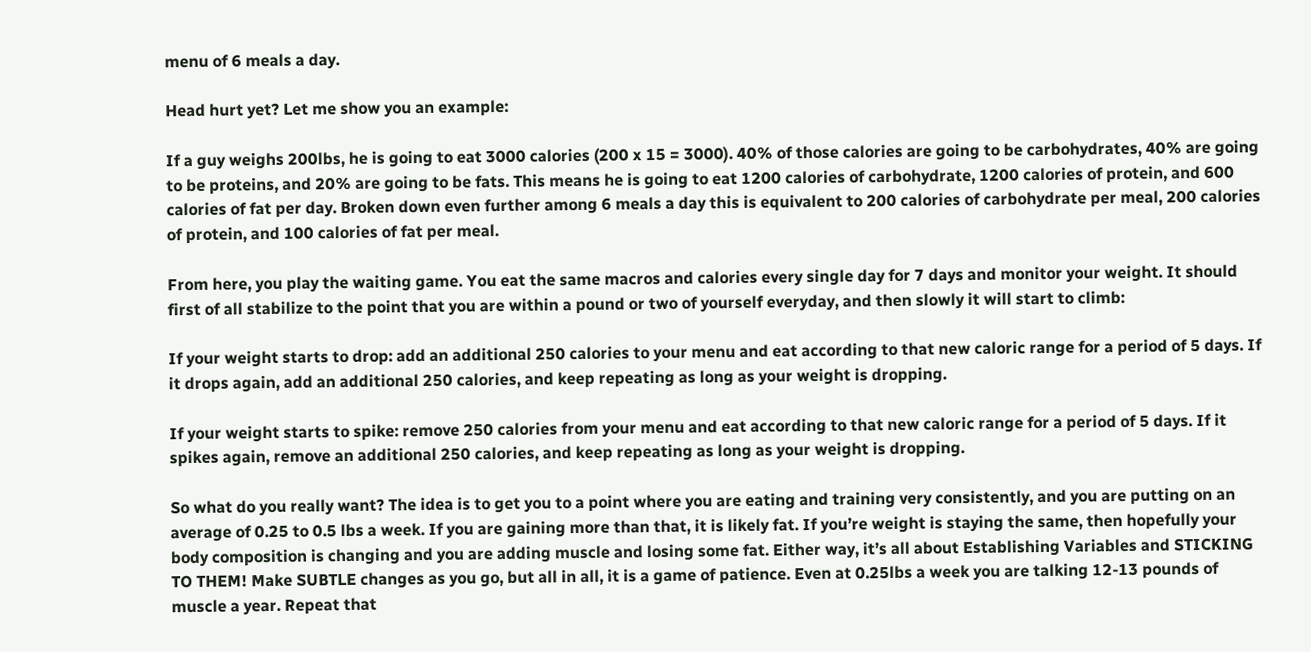menu of 6 meals a day.

Head hurt yet? Let me show you an example:

If a guy weighs 200lbs, he is going to eat 3000 calories (200 x 15 = 3000). 40% of those calories are going to be carbohydrates, 40% are going to be proteins, and 20% are going to be fats. This means he is going to eat 1200 calories of carbohydrate, 1200 calories of protein, and 600 calories of fat per day. Broken down even further among 6 meals a day this is equivalent to 200 calories of carbohydrate per meal, 200 calories of protein, and 100 calories of fat per meal.

From here, you play the waiting game. You eat the same macros and calories every single day for 7 days and monitor your weight. It should first of all stabilize to the point that you are within a pound or two of yourself everyday, and then slowly it will start to climb:

If your weight starts to drop: add an additional 250 calories to your menu and eat according to that new caloric range for a period of 5 days. If it drops again, add an additional 250 calories, and keep repeating as long as your weight is dropping.

If your weight starts to spike: remove 250 calories from your menu and eat according to that new caloric range for a period of 5 days. If it spikes again, remove an additional 250 calories, and keep repeating as long as your weight is dropping.

So what do you really want? The idea is to get you to a point where you are eating and training very consistently, and you are putting on an average of 0.25 to 0.5 lbs a week. If you are gaining more than that, it is likely fat. If you’re weight is staying the same, then hopefully your body composition is changing and you are adding muscle and losing some fat. Either way, it’s all about Establishing Variables and STICKING TO THEM! Make SUBTLE changes as you go, but all in all, it is a game of patience. Even at 0.25lbs a week you are talking 12-13 pounds of muscle a year. Repeat that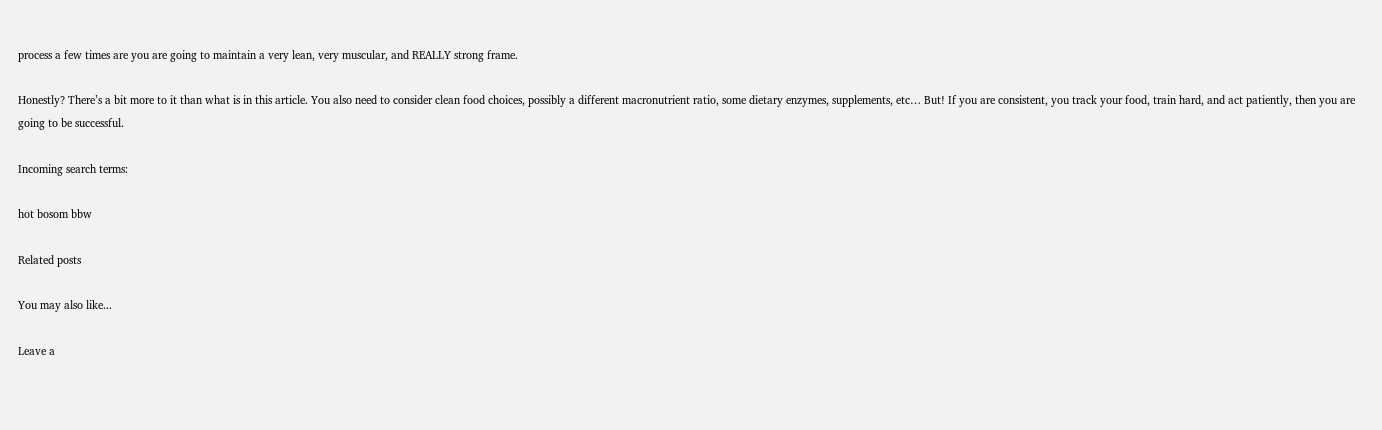process a few times are you are going to maintain a very lean, very muscular, and REALLY strong frame.

Honestly? There’s a bit more to it than what is in this article. You also need to consider clean food choices, possibly a different macronutrient ratio, some dietary enzymes, supplements, etc… But! If you are consistent, you track your food, train hard, and act patiently, then you are going to be successful.

Incoming search terms:

hot bosom bbw

Related posts

You may also like...

Leave a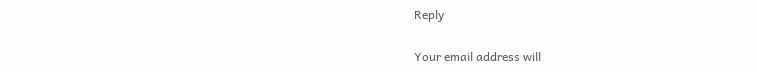Reply

Your email address will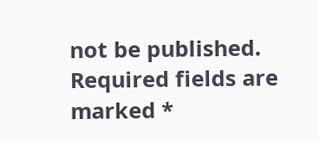not be published. Required fields are marked *